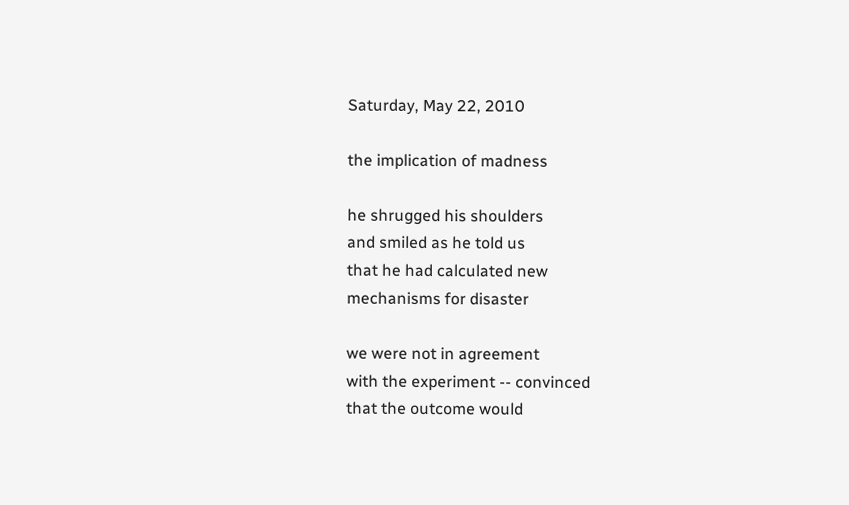Saturday, May 22, 2010

the implication of madness

he shrugged his shoulders
and smiled as he told us
that he had calculated new
mechanisms for disaster

we were not in agreement
with the experiment -- convinced
that the outcome would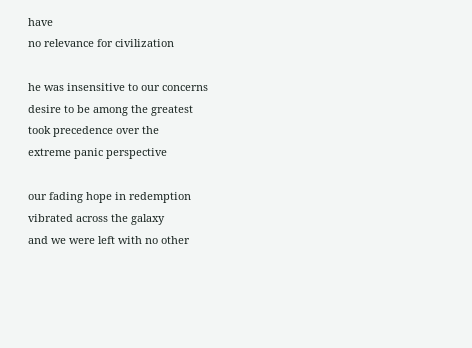have
no relevance for civilization

he was insensitive to our concerns
desire to be among the greatest
took precedence over the
extreme panic perspective

our fading hope in redemption
vibrated across the galaxy
and we were left with no other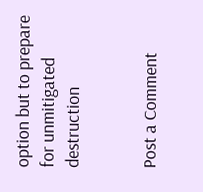option but to prepare
for unmitigated destruction


Post a Comment